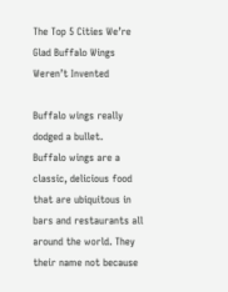The Top 5 Cities We’re Glad Buffalo Wings Weren’t Invented

Buffalo wings really
dodged a bullet.
Buffalo wings are a classic, delicious food that are ubiquitous in bars and restaurants all around the world. They their name not because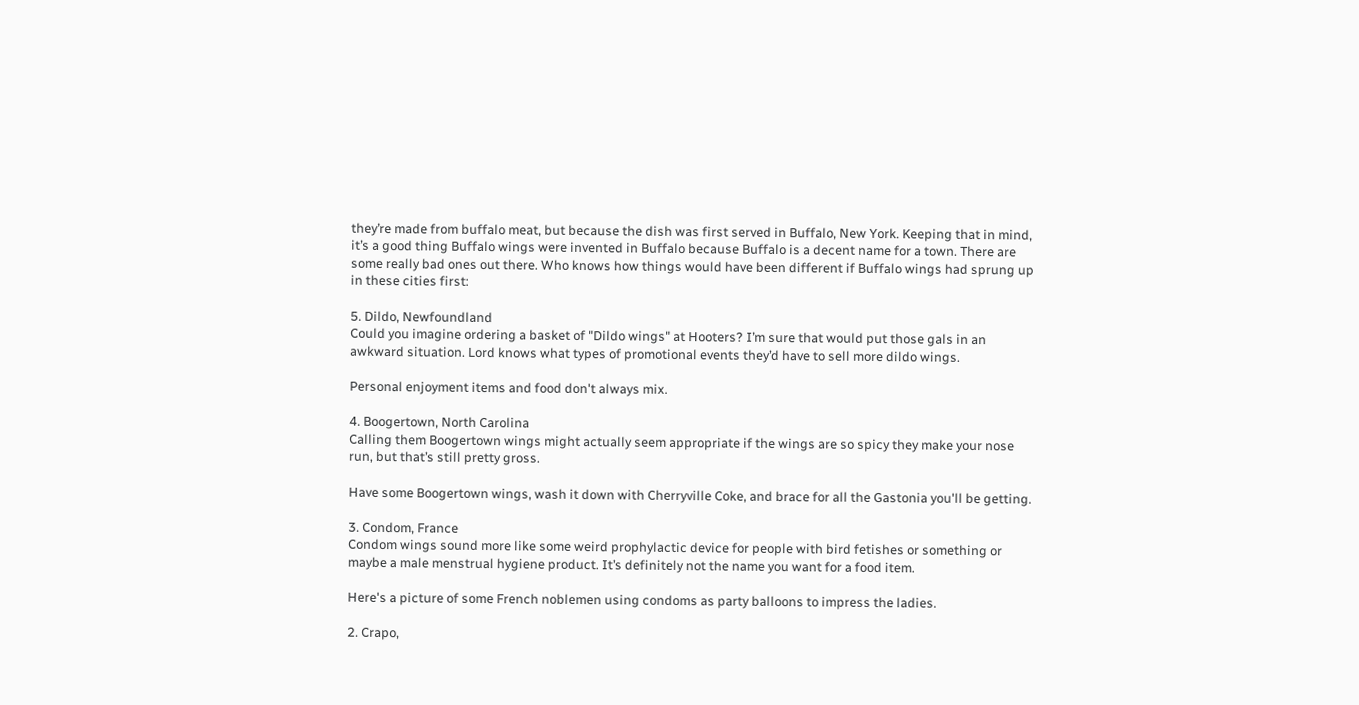they’re made from buffalo meat, but because the dish was first served in Buffalo, New York. Keeping that in mind, it’s a good thing Buffalo wings were invented in Buffalo because Buffalo is a decent name for a town. There are some really bad ones out there. Who knows how things would have been different if Buffalo wings had sprung up in these cities first:

5. Dildo, Newfoundland
Could you imagine ordering a basket of "Dildo wings" at Hooters? I’m sure that would put those gals in an awkward situation. Lord knows what types of promotional events they’d have to sell more dildo wings.

Personal enjoyment items and food don't always mix.

4. Boogertown, North Carolina
Calling them Boogertown wings might actually seem appropriate if the wings are so spicy they make your nose run, but that’s still pretty gross.

Have some Boogertown wings, wash it down with Cherryville Coke, and brace for all the Gastonia you'll be getting.

3. Condom, France
Condom wings sound more like some weird prophylactic device for people with bird fetishes or something or maybe a male menstrual hygiene product. It’s definitely not the name you want for a food item.

Here's a picture of some French noblemen using condoms as party balloons to impress the ladies.

2. Crapo,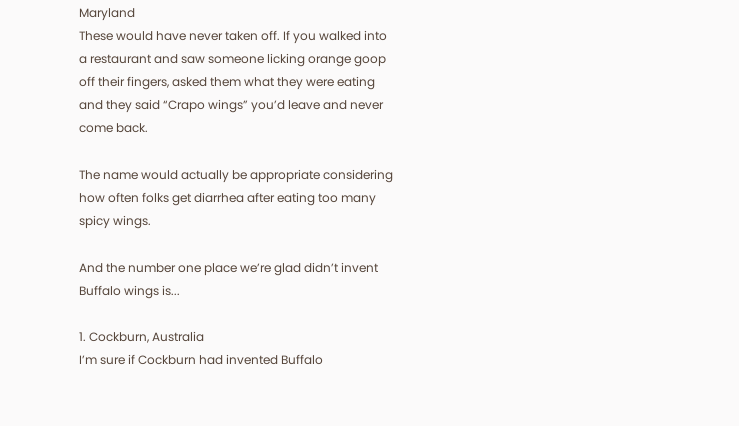Maryland
These would have never taken off. If you walked into a restaurant and saw someone licking orange goop off their fingers, asked them what they were eating and they said “Crapo wings” you’d leave and never come back.

The name would actually be appropriate considering how often folks get diarrhea after eating too many spicy wings.

And the number one place we’re glad didn’t invent Buffalo wings is...

1. Cockburn, Australia
I’m sure if Cockburn had invented Buffalo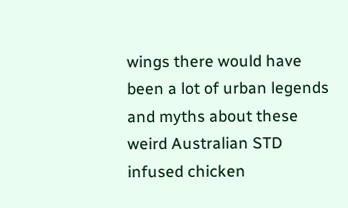wings there would have been a lot of urban legends and myths about these weird Australian STD infused chicken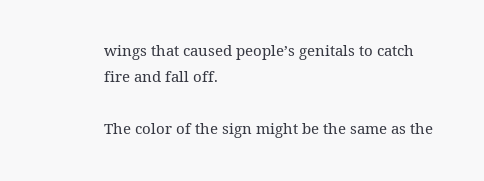wings that caused people’s genitals to catch fire and fall off.

The color of the sign might be the same as the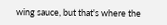wing sauce, but that's where the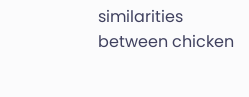similarities between chicken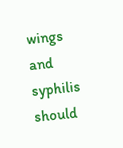wings and syphilis should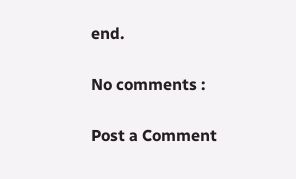end.

No comments :

Post a Comment